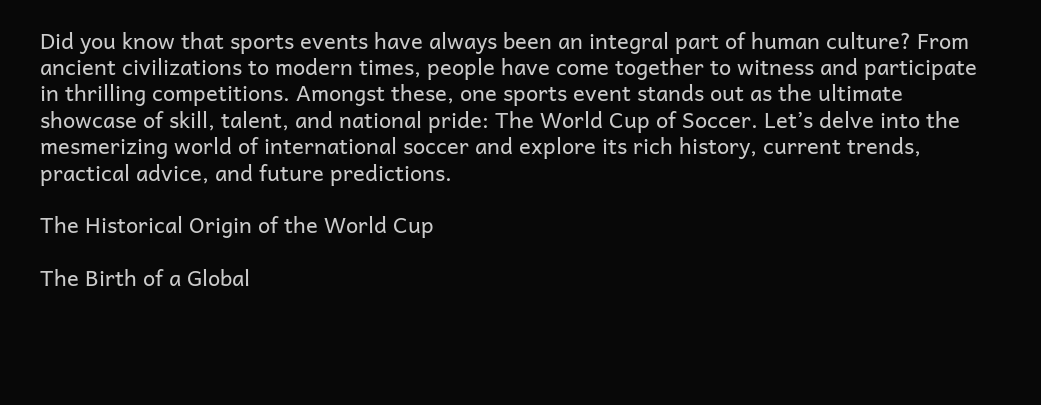Did you know that sports events have always been an integral part of human culture? From ancient civilizations to modern times, people have come together to witness and participate in thrilling competitions. Amongst these, one sports event stands out as the ultimate showcase of skill, talent, and national pride: The World Cup of Soccer. Let’s delve into the mesmerizing world of international soccer and explore its rich history, current trends, practical advice, and future predictions.

The Historical Origin of the World Cup

The Birth of a Global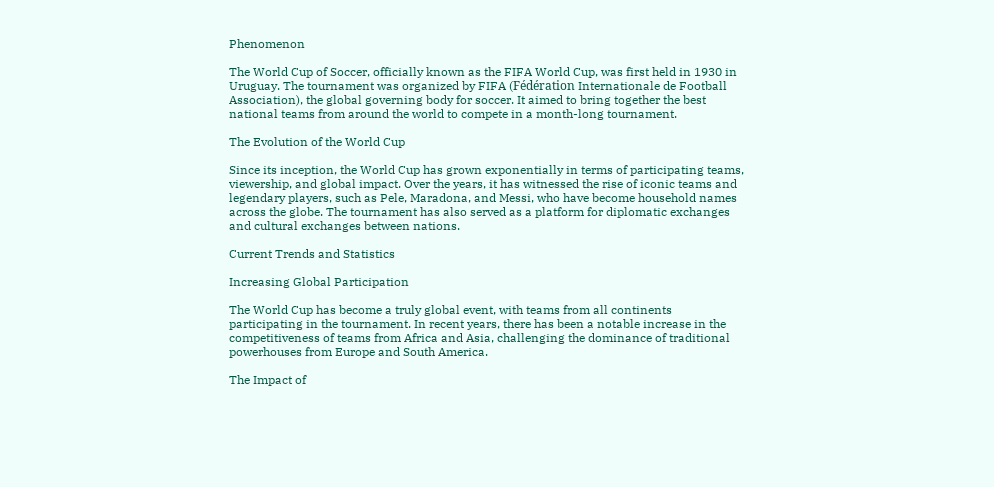Phenomenon

The World Cup of Soccer, officially known as the FIFA World Cup, was first held in 1930 in Uruguay. The tournament was organized by FIFA (Fédération Internationale de Football Association), the global governing body for soccer. It aimed to bring together the best national teams from around the world to compete in a month-long tournament.

The Evolution of the World Cup

Since its inception, the World Cup has grown exponentially in terms of participating teams, viewership, and global impact. Over the years, it has witnessed the rise of iconic teams and legendary players, such as Pele, Maradona, and Messi, who have become household names across the globe. The tournament has also served as a platform for diplomatic exchanges and cultural exchanges between nations.

Current Trends and Statistics

Increasing Global Participation

The World Cup has become a truly global event, with teams from all continents participating in the tournament. In recent years, there has been a notable increase in the competitiveness of teams from Africa and Asia, challenging the dominance of traditional powerhouses from Europe and South America.

The Impact of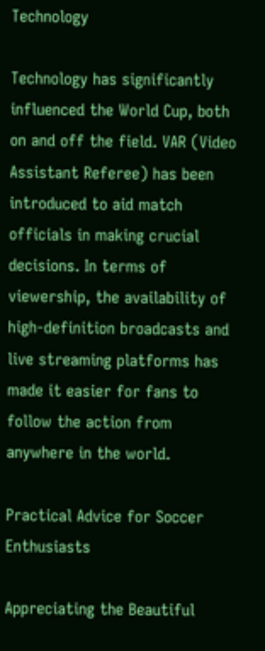Technology

Technology has significantly influenced the World Cup, both on and off the field. VAR (Video Assistant Referee) has been introduced to aid match officials in making crucial decisions. In terms of viewership, the availability of high-definition broadcasts and live streaming platforms has made it easier for fans to follow the action from anywhere in the world.

Practical Advice for Soccer Enthusiasts

Appreciating the Beautiful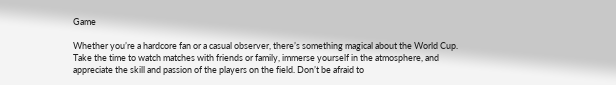Game

Whether you’re a hardcore fan or a casual observer, there’s something magical about the World Cup. Take the time to watch matches with friends or family, immerse yourself in the atmosphere, and appreciate the skill and passion of the players on the field. Don’t be afraid to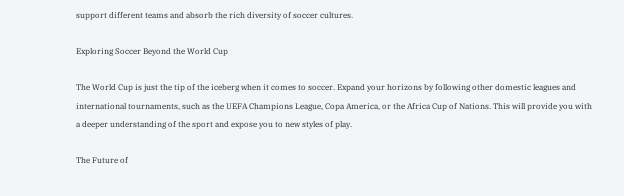support different teams and absorb the rich diversity of soccer cultures.

Exploring Soccer Beyond the World Cup

The World Cup is just the tip of the iceberg when it comes to soccer. Expand your horizons by following other domestic leagues and international tournaments, such as the UEFA Champions League, Copa America, or the Africa Cup of Nations. This will provide you with a deeper understanding of the sport and expose you to new styles of play.

The Future of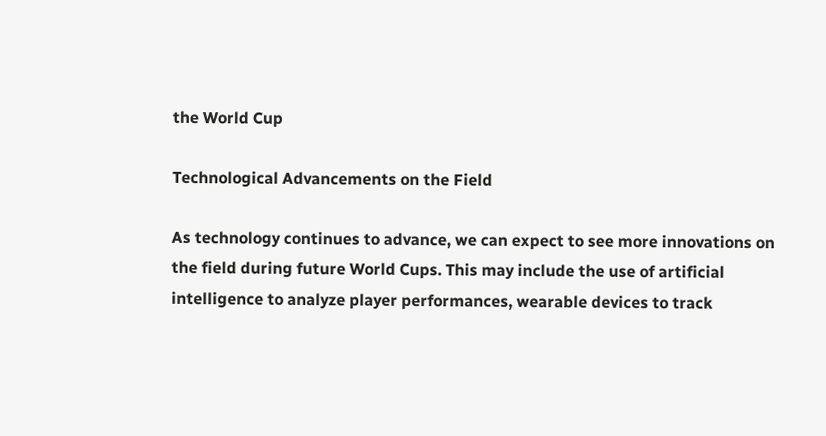the World Cup

Technological Advancements on the Field

As technology continues to advance, we can expect to see more innovations on the field during future World Cups. This may include the use of artificial intelligence to analyze player performances, wearable devices to track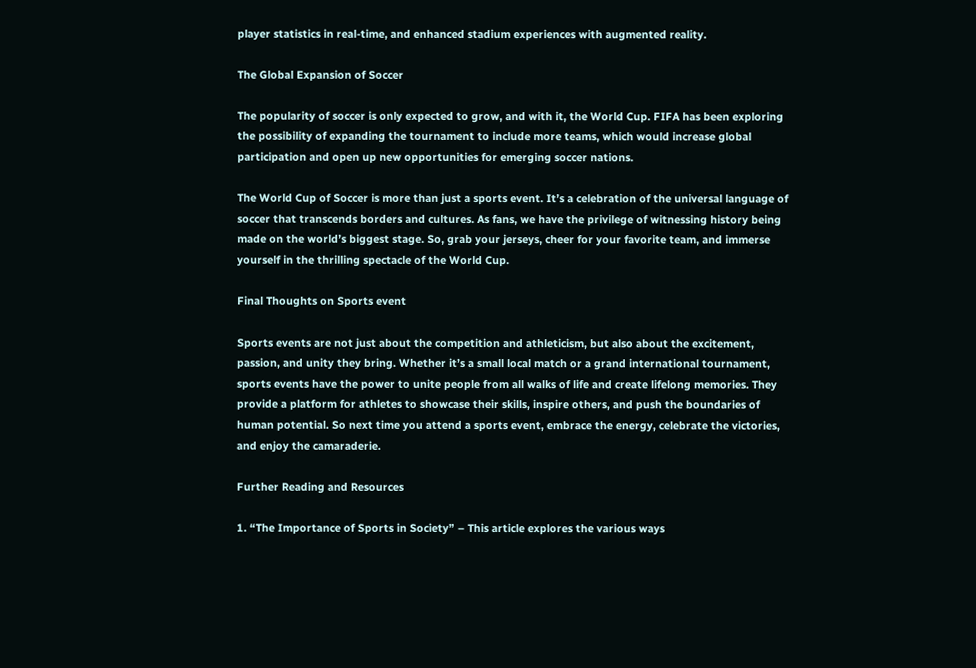player statistics in real-time, and enhanced stadium experiences with augmented reality.

The Global Expansion of Soccer

The popularity of soccer is only expected to grow, and with it, the World Cup. FIFA has been exploring the possibility of expanding the tournament to include more teams, which would increase global participation and open up new opportunities for emerging soccer nations.

The World Cup of Soccer is more than just a sports event. It’s a celebration of the universal language of soccer that transcends borders and cultures. As fans, we have the privilege of witnessing history being made on the world’s biggest stage. So, grab your jerseys, cheer for your favorite team, and immerse yourself in the thrilling spectacle of the World Cup.

Final Thoughts on Sports event

Sports events are not just about the competition and athleticism, but also about the excitement, passion, and unity they bring. Whether it’s a small local match or a grand international tournament, sports events have the power to unite people from all walks of life and create lifelong memories. They provide a platform for athletes to showcase their skills, inspire others, and push the boundaries of human potential. So next time you attend a sports event, embrace the energy, celebrate the victories, and enjoy the camaraderie.

Further Reading and Resources

1. “The Importance of Sports in Society” – This article explores the various ways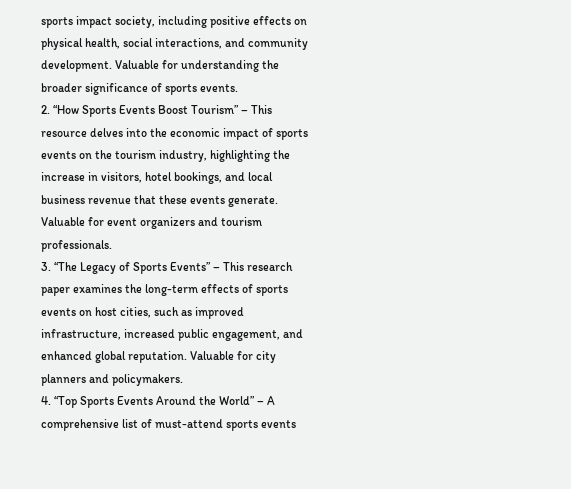sports impact society, including positive effects on physical health, social interactions, and community development. Valuable for understanding the broader significance of sports events.
2. “How Sports Events Boost Tourism” – This resource delves into the economic impact of sports events on the tourism industry, highlighting the increase in visitors, hotel bookings, and local business revenue that these events generate. Valuable for event organizers and tourism professionals.
3. “The Legacy of Sports Events” – This research paper examines the long-term effects of sports events on host cities, such as improved infrastructure, increased public engagement, and enhanced global reputation. Valuable for city planners and policymakers.
4. “Top Sports Events Around the World” – A comprehensive list of must-attend sports events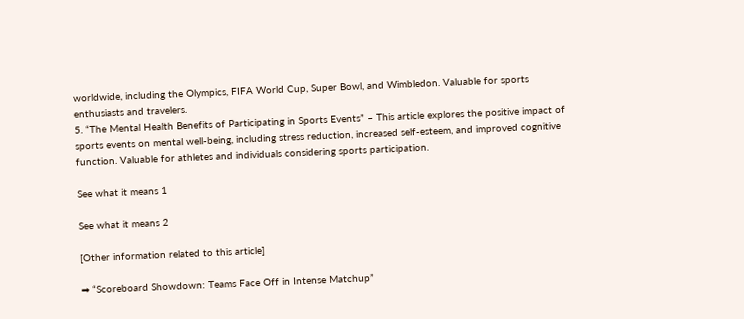worldwide, including the Olympics, FIFA World Cup, Super Bowl, and Wimbledon. Valuable for sports enthusiasts and travelers.
5. “The Mental Health Benefits of Participating in Sports Events” – This article explores the positive impact of sports events on mental well-being, including stress reduction, increased self-esteem, and improved cognitive function. Valuable for athletes and individuals considering sports participation.

See what it means 1

See what it means 2

[Other information related to this article]

➡ “Scoreboard Showdown: Teams Face Off in Intense Matchup”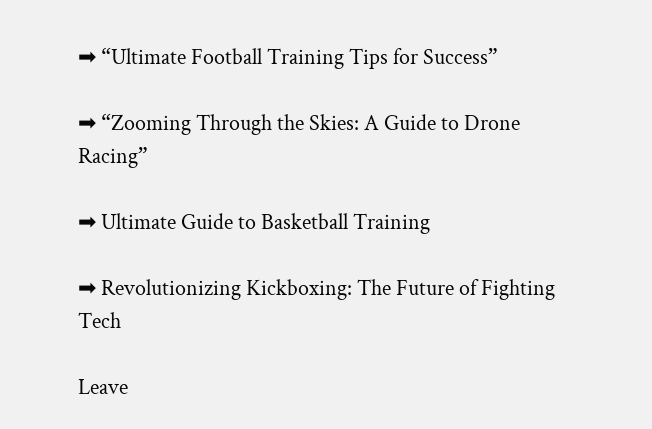➡ “Ultimate Football Training Tips for Success”

➡ “Zooming Through the Skies: A Guide to Drone Racing”

➡ Ultimate Guide to Basketball Training

➡ Revolutionizing Kickboxing: The Future of Fighting Tech

Leave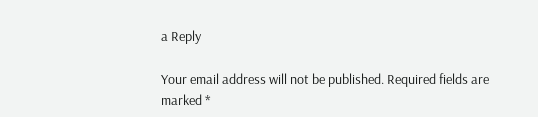a Reply

Your email address will not be published. Required fields are marked *